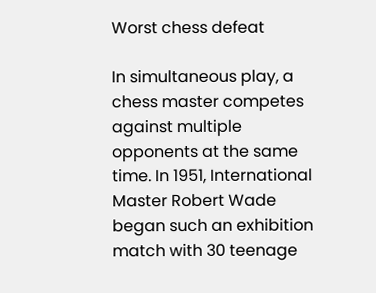Worst chess defeat

In simultaneous play, a chess master competes against multiple opponents at the same time. In 1951, International Master Robert Wade began such an exhibition match with 30 teenage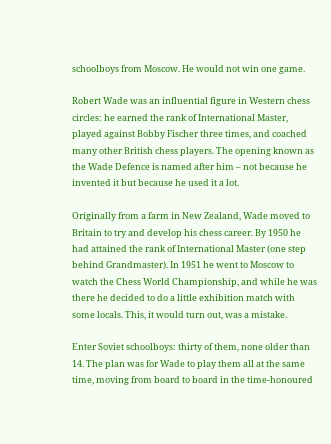schoolboys from Moscow. He would not win one game.

Robert Wade was an influential figure in Western chess circles: he earned the rank of International Master, played against Bobby Fischer three times, and coached many other British chess players. The opening known as the Wade Defence is named after him – not because he invented it but because he used it a lot.

Originally from a farm in New Zealand, Wade moved to Britain to try and develop his chess career. By 1950 he had attained the rank of International Master (one step behind Grandmaster). In 1951 he went to Moscow to watch the Chess World Championship, and while he was there he decided to do a little exhibition match with some locals. This, it would turn out, was a mistake.

Enter Soviet schoolboys: thirty of them, none older than 14. The plan was for Wade to play them all at the same time, moving from board to board in the time-honoured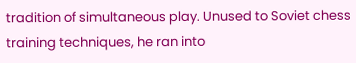tradition of simultaneous play. Unused to Soviet chess training techniques, he ran into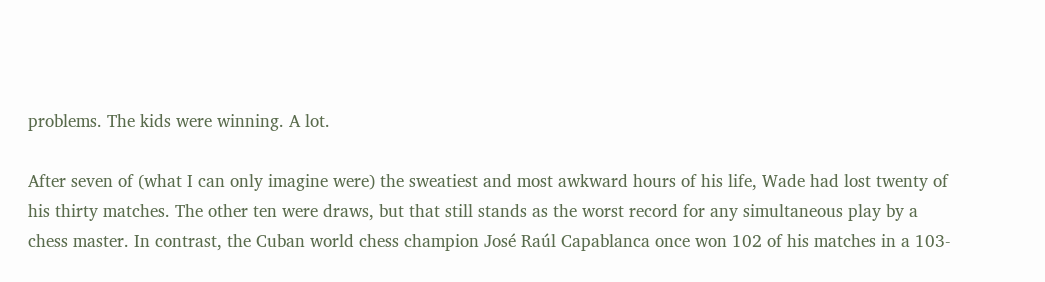problems. The kids were winning. A lot.

After seven of (what I can only imagine were) the sweatiest and most awkward hours of his life, Wade had lost twenty of his thirty matches. The other ten were draws, but that still stands as the worst record for any simultaneous play by a chess master. In contrast, the Cuban world chess champion José Raúl Capablanca once won 102 of his matches in a 103-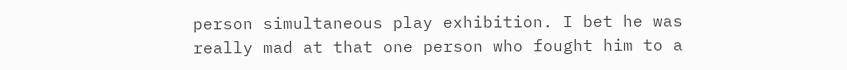person simultaneous play exhibition. I bet he was really mad at that one person who fought him to a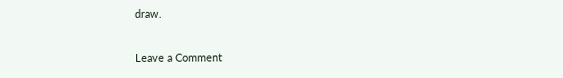draw.

Leave a Comment